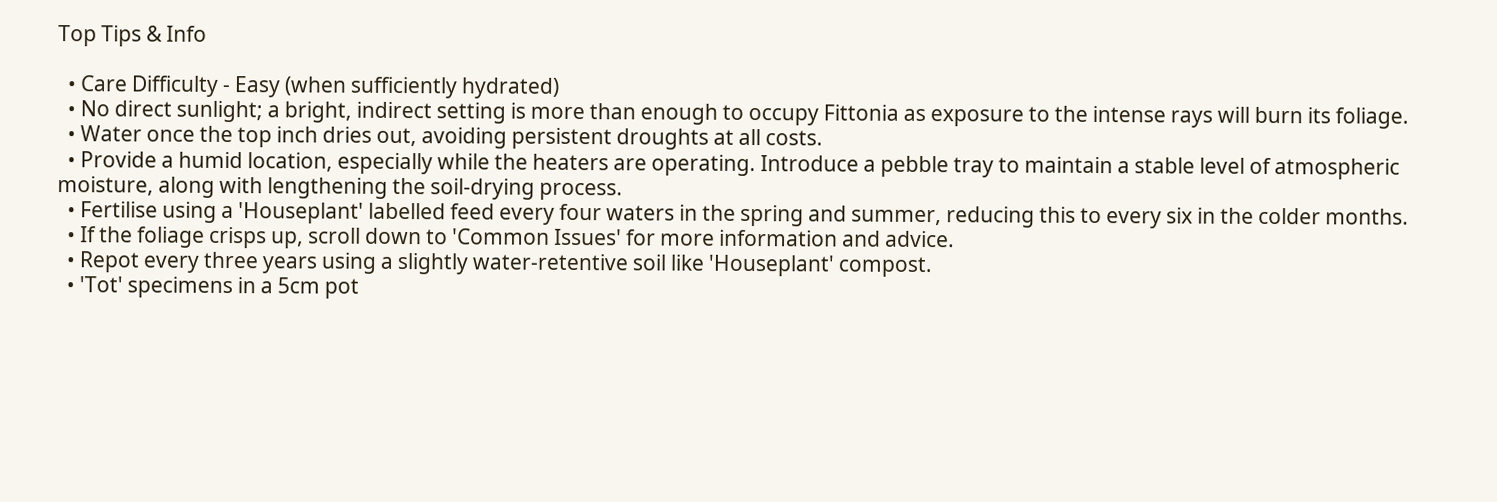Top Tips & Info

  • Care Difficulty - Easy (when sufficiently hydrated)
  • No direct sunlight; a bright, indirect setting is more than enough to occupy Fittonia as exposure to the intense rays will burn its foliage.
  • Water once the top inch dries out, avoiding persistent droughts at all costs.
  • Provide a humid location, especially while the heaters are operating. Introduce a pebble tray to maintain a stable level of atmospheric moisture, along with lengthening the soil-drying process.
  • Fertilise using a 'Houseplant' labelled feed every four waters in the spring and summer, reducing this to every six in the colder months.
  • If the foliage crisps up, scroll down to 'Common Issues' for more information and advice.
  • Repot every three years using a slightly water-retentive soil like 'Houseplant' compost.
  • 'Tot' specimens in a 5cm pot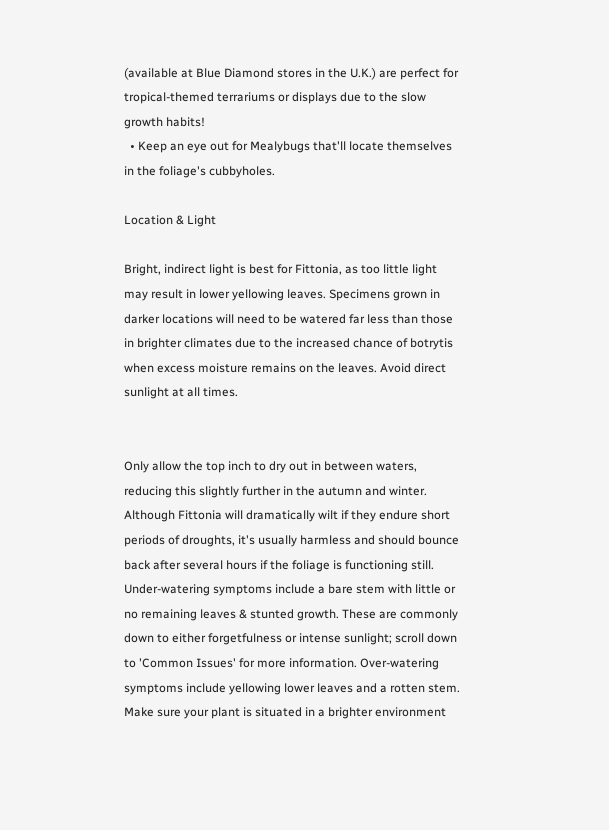(available at Blue Diamond stores in the U.K.) are perfect for tropical-themed terrariums or displays due to the slow growth habits!
  • Keep an eye out for Mealybugs that'll locate themselves in the foliage's cubbyholes.

Location & Light

Bright, indirect light is best for Fittonia, as too little light may result in lower yellowing leaves. Specimens grown in darker locations will need to be watered far less than those in brighter climates due to the increased chance of botrytis when excess moisture remains on the leaves. Avoid direct sunlight at all times.


Only allow the top inch to dry out in between waters, reducing this slightly further in the autumn and winter. Although Fittonia will dramatically wilt if they endure short periods of droughts, it's usually harmless and should bounce back after several hours if the foliage is functioning still. Under-watering symptoms include a bare stem with little or no remaining leaves & stunted growth. These are commonly down to either forgetfulness or intense sunlight; scroll down to 'Common Issues' for more information. Over-watering symptoms include yellowing lower leaves and a rotten stem. Make sure your plant is situated in a brighter environment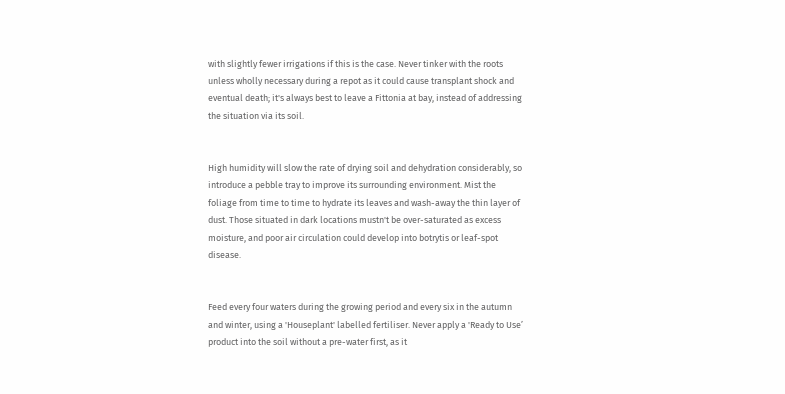with slightly fewer irrigations if this is the case. Never tinker with the roots unless wholly necessary during a repot as it could cause transplant shock and eventual death; it's always best to leave a Fittonia at bay, instead of addressing the situation via its soil.


High humidity will slow the rate of drying soil and dehydration considerably, so introduce a pebble tray to improve its surrounding environment. Mist the foliage from time to time to hydrate its leaves and wash-away the thin layer of dust. Those situated in dark locations mustn't be over-saturated as excess moisture, and poor air circulation could develop into botrytis or leaf-spot disease.


Feed every four waters during the growing period and every six in the autumn and winter, using a 'Houseplant' labelled fertiliser. Never apply a 'Ready to Use’ product into the soil without a pre-water first, as it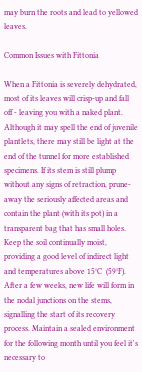may burn the roots and lead to yellowed leaves.

Common Issues with Fittonia

When a Fittonia is severely dehydrated, most of its leaves will crisp-up and fall off - leaving you with a naked plant. Although it may spell the end of juvenile plantlets, there may still be light at the end of the tunnel for more established specimens. If its stem is still plump without any signs of retraction, prune-away the seriously affected areas and contain the plant (with its pot) in a transparent bag that has small holes. Keep the soil continually moist, providing a good level of indirect light and temperatures above 15°C  (59°F).  After a few weeks, new life will form in the nodal junctions on the stems, signalling the start of its recovery process. Maintain a sealed environment for the following month until you feel it's necessary to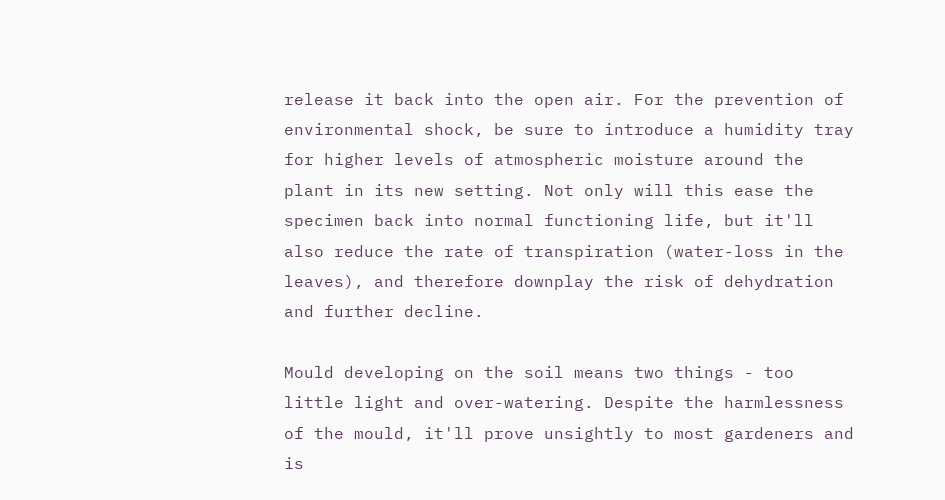release it back into the open air. For the prevention of environmental shock, be sure to introduce a humidity tray for higher levels of atmospheric moisture around the plant in its new setting. Not only will this ease the specimen back into normal functioning life, but it'll also reduce the rate of transpiration (water-loss in the leaves), and therefore downplay the risk of dehydration and further decline.

Mould developing on the soil means two things - too little light and over-watering. Despite the harmlessness of the mould, it'll prove unsightly to most gardeners and is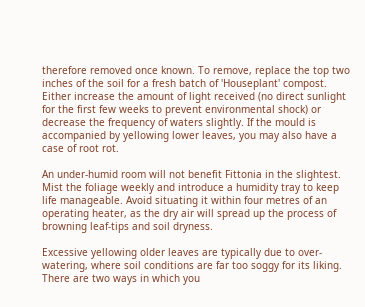therefore removed once known. To remove, replace the top two inches of the soil for a fresh batch of 'Houseplant' compost. Either increase the amount of light received (no direct sunlight for the first few weeks to prevent environmental shock) or decrease the frequency of waters slightly. If the mould is accompanied by yellowing lower leaves, you may also have a case of root rot.

An under-humid room will not benefit Fittonia in the slightest. Mist the foliage weekly and introduce a humidity tray to keep life manageable. Avoid situating it within four metres of an operating heater, as the dry air will spread up the process of browning leaf-tips and soil dryness.

Excessive yellowing older leaves are typically due to over-watering, where soil conditions are far too soggy for its liking. There are two ways in which you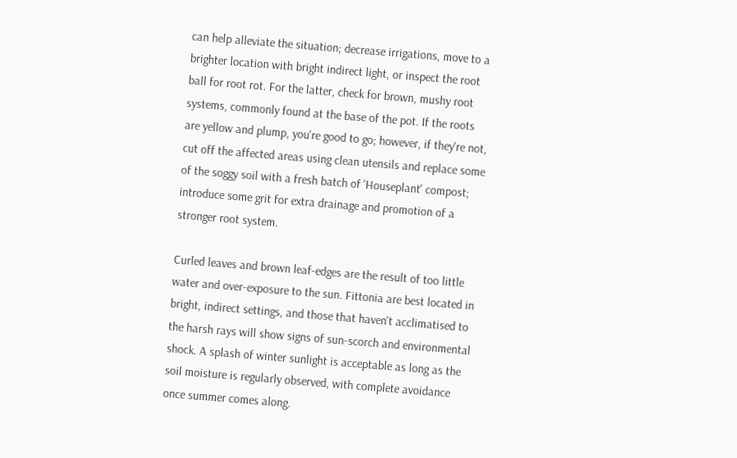can help alleviate the situation; decrease irrigations, move to a brighter location with bright indirect light, or inspect the root ball for root rot. For the latter, check for brown, mushy root systems, commonly found at the base of the pot. If the roots are yellow and plump, you're good to go; however, if they're not, cut off the affected areas using clean utensils and replace some of the soggy soil with a fresh batch of 'Houseplant' compost; introduce some grit for extra drainage and promotion of a stronger root system.

Curled leaves and brown leaf-edges are the result of too little water and over-exposure to the sun. Fittonia are best located in bright, indirect settings, and those that haven't acclimatised to the harsh rays will show signs of sun-scorch and environmental shock. A splash of winter sunlight is acceptable as long as the soil moisture is regularly observed, with complete avoidance once summer comes along.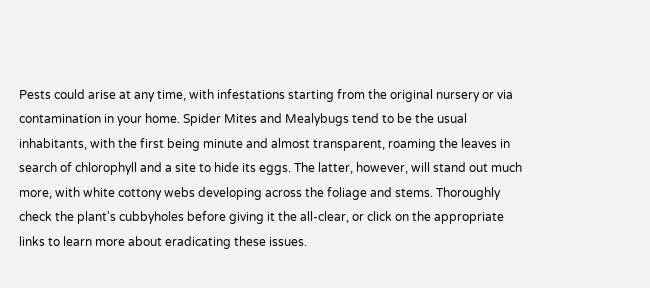Pests could arise at any time, with infestations starting from the original nursery or via contamination in your home. Spider Mites and Mealybugs tend to be the usual inhabitants, with the first being minute and almost transparent, roaming the leaves in search of chlorophyll and a site to hide its eggs. The latter, however, will stand out much more, with white cottony webs developing across the foliage and stems. Thoroughly check the plant's cubbyholes before giving it the all-clear, or click on the appropriate links to learn more about eradicating these issues.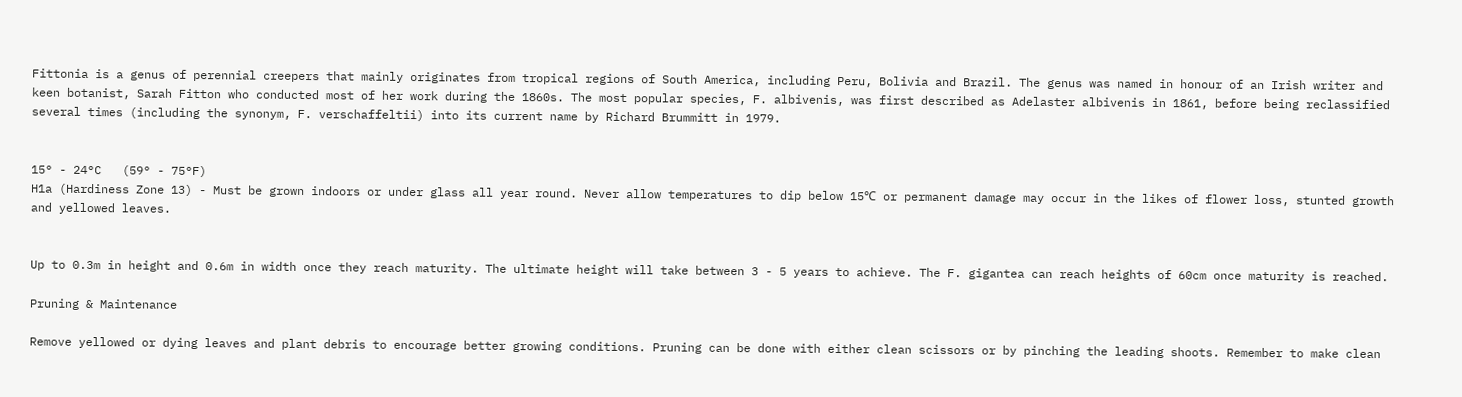Fittonia is a genus of perennial creepers that mainly originates from tropical regions of South America, including Peru, Bolivia and Brazil. The genus was named in honour of an Irish writer and keen botanist, Sarah Fitton who conducted most of her work during the 1860s. The most popular species, F. albivenis, was first described as Adelaster albivenis in 1861, before being reclassified several times (including the synonym, F. verschaffeltii) into its current name by Richard Brummitt in 1979.


15° - 24°C   (59° - 75°F)
H1a (Hardiness Zone 13) - Must be grown indoors or under glass all year round. Never allow temperatures to dip below 15℃ or permanent damage may occur in the likes of flower loss, stunted growth and yellowed leaves.


Up to 0.3m in height and 0.6m in width once they reach maturity. The ultimate height will take between 3 - 5 years to achieve. The F. gigantea can reach heights of 60cm once maturity is reached.

Pruning & Maintenance

Remove yellowed or dying leaves and plant debris to encourage better growing conditions. Pruning can be done with either clean scissors or by pinching the leading shoots. Remember to make clean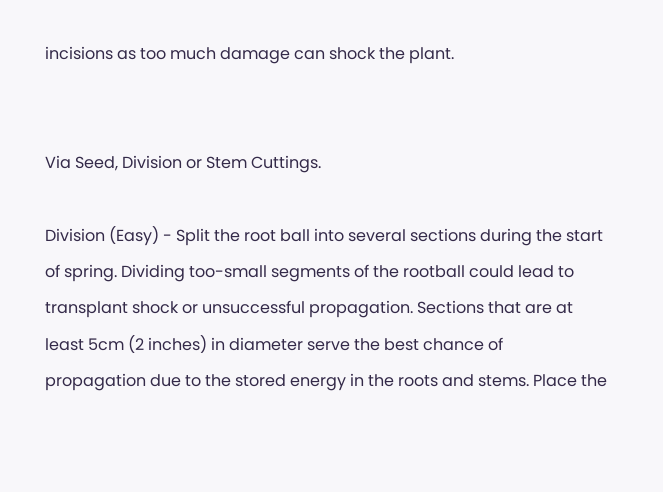incisions as too much damage can shock the plant.


Via Seed, Division or Stem Cuttings.

Division (Easy) - Split the root ball into several sections during the start of spring. Dividing too-small segments of the rootball could lead to transplant shock or unsuccessful propagation. Sections that are at least 5cm (2 inches) in diameter serve the best chance of propagation due to the stored energy in the roots and stems. Place the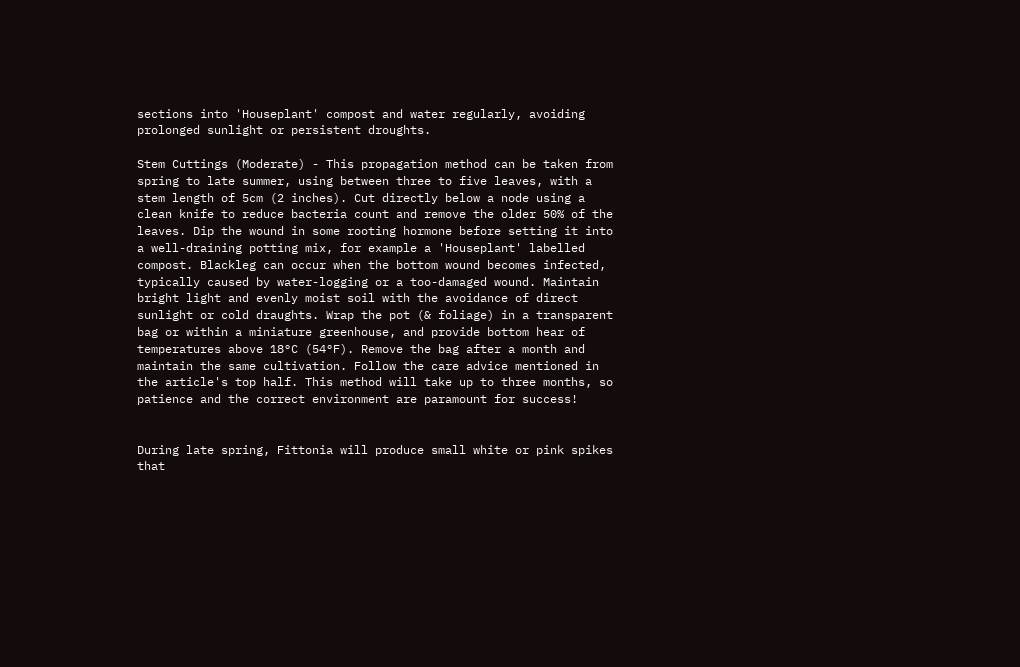sections into 'Houseplant' compost and water regularly, avoiding prolonged sunlight or persistent droughts.

Stem Cuttings (Moderate) - This propagation method can be taken from spring to late summer, using between three to five leaves, with a stem length of 5cm (2 inches). Cut directly below a node using a clean knife to reduce bacteria count and remove the older 50% of the leaves. Dip the wound in some rooting hormone before setting it into a well-draining potting mix, for example a 'Houseplant' labelled compost. Blackleg can occur when the bottom wound becomes infected, typically caused by water-logging or a too-damaged wound. Maintain bright light and evenly moist soil with the avoidance of direct sunlight or cold draughts. Wrap the pot (& foliage) in a transparent bag or within a miniature greenhouse, and provide bottom hear of temperatures above 18°C (54°F). Remove the bag after a month and maintain the same cultivation. Follow the care advice mentioned in the article's top half. This method will take up to three months, so patience and the correct environment are paramount for success!


During late spring, Fittonia will produce small white or pink spikes that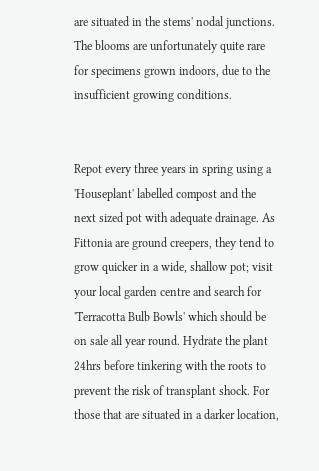are situated in the stems' nodal junctions. The blooms are unfortunately quite rare for specimens grown indoors, due to the insufficient growing conditions.


Repot every three years in spring using a 'Houseplant' labelled compost and the next sized pot with adequate drainage. As Fittonia are ground creepers, they tend to grow quicker in a wide, shallow pot; visit your local garden centre and search for 'Terracotta Bulb Bowls' which should be on sale all year round. Hydrate the plant 24hrs before tinkering with the roots to prevent the risk of transplant shock. For those that are situated in a darker location,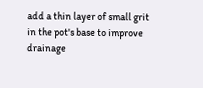add a thin layer of small grit in the pot's base to improve drainage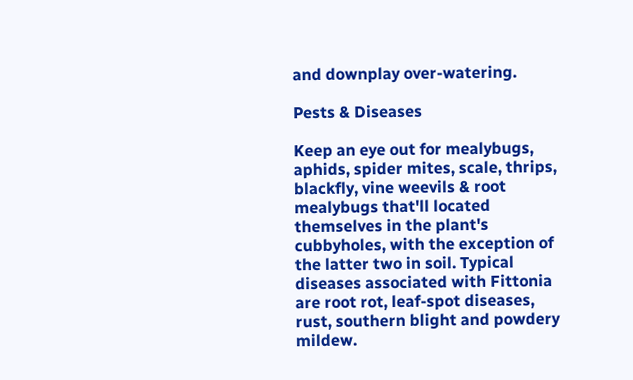and downplay over-watering.

Pests & Diseases

Keep an eye out for mealybugs, aphids, spider mites, scale, thrips, blackfly, vine weevils & root mealybugs that'll located themselves in the plant's cubbyholes, with the exception of the latter two in soil. Typical diseases associated with Fittonia are root rot, leaf-spot diseases, rust, southern blight and powdery mildew.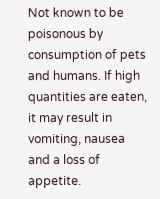Not known to be poisonous by consumption of pets and humans. If high quantities are eaten, it may result in vomiting, nausea and a loss of appetite.